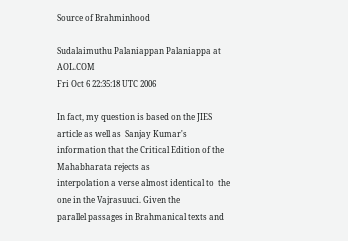Source of Brahminhood

Sudalaimuthu Palaniappan Palaniappa at AOL.COM
Fri Oct 6 22:35:18 UTC 2006

In fact, my question is based on the JIES article as well as  Sanjay Kumar's
information that the Critical Edition of the  Mahabharata rejects as
interpolation a verse almost identical to  the one in the Vajrasuuci. Given the
parallel passages in Brahmanical texts and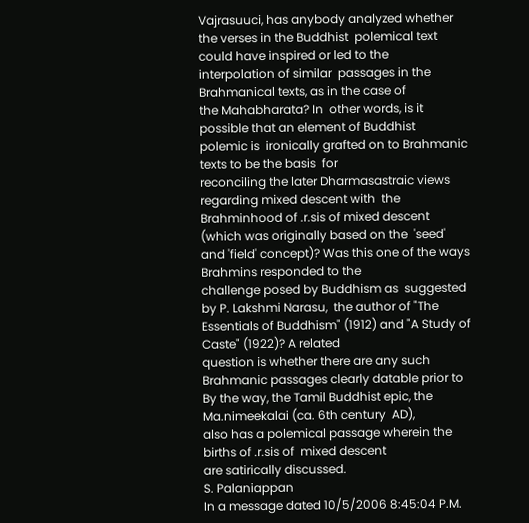Vajrasuuci, has anybody analyzed whether
the verses in the Buddhist  polemical text could have inspired or led to the
interpolation of similar  passages in the Brahmanical texts, as in the case of
the Mahabharata? In  other words, is it possible that an element of Buddhist
polemic is  ironically grafted on to Brahmanic texts to be the basis  for
reconciling the later Dharmasastraic views regarding mixed descent with  the
Brahminhood of .r.sis of mixed descent (which was originally based on the  'seed'
and 'field' concept)? Was this one of the ways Brahmins responded to the
challenge posed by Buddhism as  suggested by P. Lakshmi Narasu,  the author of "The
Essentials of Buddhism" (1912) and "A Study of  Caste" (1922)? A related
question is whether there are any such  Brahmanic passages clearly datable prior to
By the way, the Tamil Buddhist epic, the Ma.nimeekalai (ca. 6th century  AD),
also has a polemical passage wherein the births of .r.sis of  mixed descent
are satirically discussed.
S. Palaniappan
In a message dated 10/5/2006 8:45:04 P.M.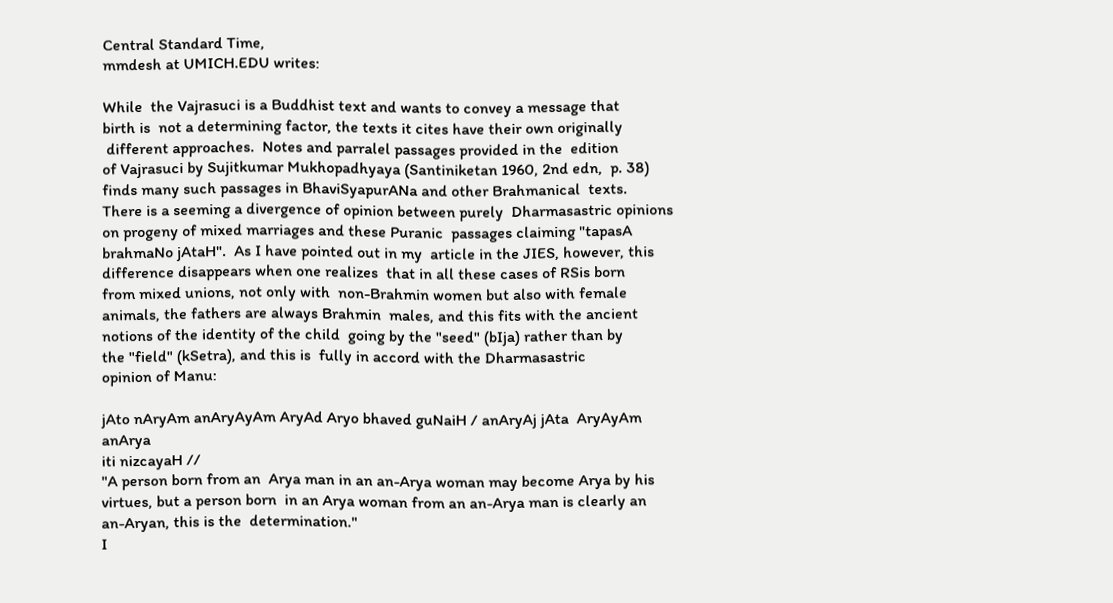Central Standard Time,
mmdesh at UMICH.EDU writes:

While  the Vajrasuci is a Buddhist text and wants to convey a message that
birth is  not a determining factor, the texts it cites have their own originally
 different approaches.  Notes and parralel passages provided in the  edition
of Vajrasuci by Sujitkumar Mukhopadhyaya (Santiniketan 1960, 2nd edn,  p. 38)
finds many such passages in BhaviSyapurANa and other Brahmanical  texts.
There is a seeming a divergence of opinion between purely  Dharmasastric opinions
on progeny of mixed marriages and these Puranic  passages claiming "tapasA
brahmaNo jAtaH".  As I have pointed out in my  article in the JIES, however, this
difference disappears when one realizes  that in all these cases of RSis born
from mixed unions, not only with  non-Brahmin women but also with female
animals, the fathers are always Brahmin  males, and this fits with the ancient
notions of the identity of the child  going by the "seed" (bIja) rather than by
the "field" (kSetra), and this is  fully in accord with the Dharmasastric
opinion of Manu:

jAto nAryAm anAryAyAm AryAd Aryo bhaved guNaiH / anAryAj jAta  AryAyAm anArya
iti nizcayaH //
"A person born from an  Arya man in an an-Arya woman may become Arya by his
virtues, but a person born  in an Arya woman from an an-Arya man is clearly an
an-Aryan, this is the  determination."
I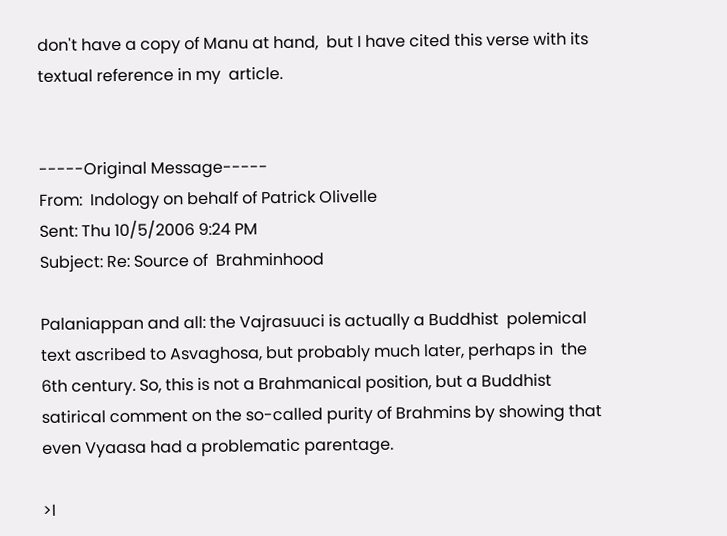don't have a copy of Manu at hand,  but I have cited this verse with its
textual reference in my  article.


-----Original Message-----
From:  Indology on behalf of Patrick Olivelle
Sent: Thu 10/5/2006 9:24 PM
Subject: Re: Source of  Brahminhood

Palaniappan and all: the Vajrasuuci is actually a Buddhist  polemical
text ascribed to Asvaghosa, but probably much later, perhaps in  the
6th century. So, this is not a Brahmanical position, but a Buddhist
satirical comment on the so-called purity of Brahmins by showing that
even Vyaasa had a problematic parentage.

>I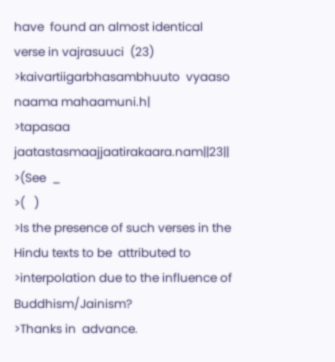have  found an almost identical verse in vajrasuuci  (23)
>kaivartiigarbhasambhuuto  vyaaso naama mahaamuni.h|
>tapasaa   jaatastasmaajjaatirakaara.nam||23||
>(See  _
>(   )
>Is the presence of such verses in the Hindu texts to be  attributed to
>interpolation due to the influence of  Buddhism/Jainism?
>Thanks in  advance.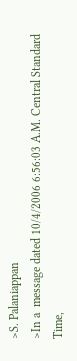>S. Palaniappan
>In a  message dated 10/4/2006 6:56:03 A.M. Central Standard Time,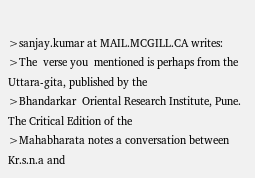>sanjay.kumar at MAIL.MCGILL.CA writes:
>The  verse you  mentioned is perhaps from the Uttara-gita, published by the
>Bhandarkar  Oriental Research Institute, Pune. The Critical Edition of the
>Mahabharata notes a conversation between Kr.s.n.a and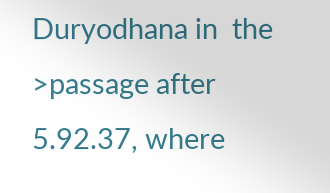Duryodhana in  the
>passage after 5.92.37, where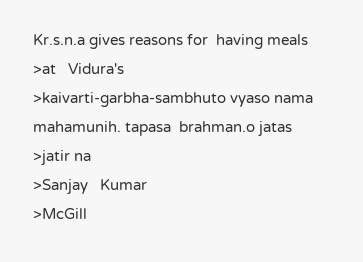Kr.s.n.a gives reasons for  having meals
>at   Vidura's
>kaivarti-garbha-sambhuto vyaso nama  mahamunih. tapasa  brahman.o jatas
>jatir na
>Sanjay   Kumar
>McGill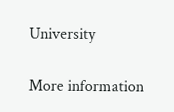University

More information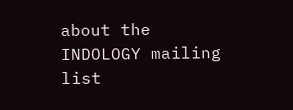about the INDOLOGY mailing list